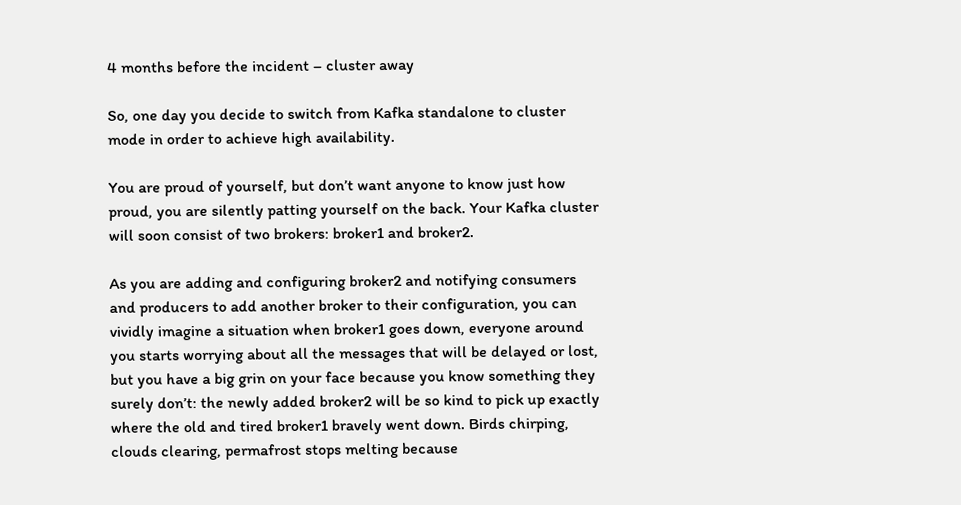4 months before the incident – cluster away

So, one day you decide to switch from Kafka standalone to cluster mode in order to achieve high availability.

You are proud of yourself, but don’t want anyone to know just how proud, you are silently patting yourself on the back. Your Kafka cluster will soon consist of two brokers: broker1 and broker2.

As you are adding and configuring broker2 and notifying consumers and producers to add another broker to their configuration, you can vividly imagine a situation when broker1 goes down, everyone around you starts worrying about all the messages that will be delayed or lost, but you have a big grin on your face because you know something they surely don’t: the newly added broker2 will be so kind to pick up exactly where the old and tired broker1 bravely went down. Birds chirping, clouds clearing, permafrost stops melting because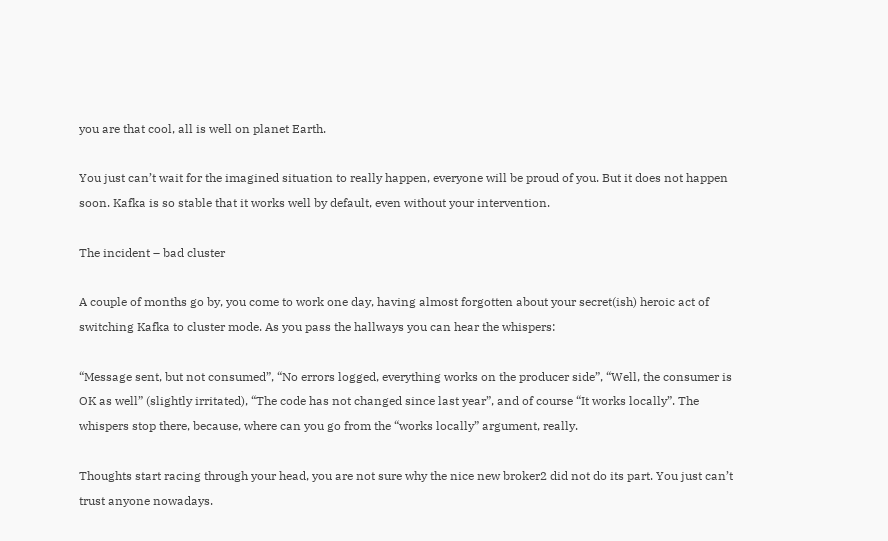you are that cool, all is well on planet Earth.

You just can’t wait for the imagined situation to really happen, everyone will be proud of you. But it does not happen soon. Kafka is so stable that it works well by default, even without your intervention.

The incident – bad cluster

A couple of months go by, you come to work one day, having almost forgotten about your secret(ish) heroic act of switching Kafka to cluster mode. As you pass the hallways you can hear the whispers:

“Message sent, but not consumed”, “No errors logged, everything works on the producer side”, “Well, the consumer is OK as well” (slightly irritated), “The code has not changed since last year”, and of course “It works locally”. The whispers stop there, because, where can you go from the “works locally” argument, really.

Thoughts start racing through your head, you are not sure why the nice new broker2 did not do its part. You just can’t trust anyone nowadays.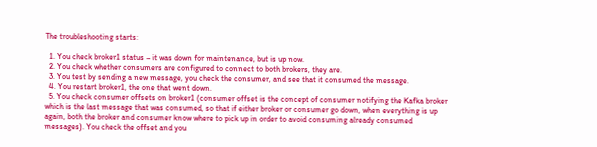The troubleshooting starts:

  1. You check broker1 status – it was down for maintenance, but is up now.
  2. You check whether consumers are configured to connect to both brokers, they are.
  3. You test by sending a new message, you check the consumer, and see that it consumed the message.
  4. You restart broker1, the one that went down.
  5. You check consumer offsets on broker1 (consumer offset is the concept of consumer notifying the Kafka broker which is the last message that was consumed, so that if either broker or consumer go down, when everything is up again, both the broker and consumer know where to pick up in order to avoid consuming already consumed messages). You check the offset and you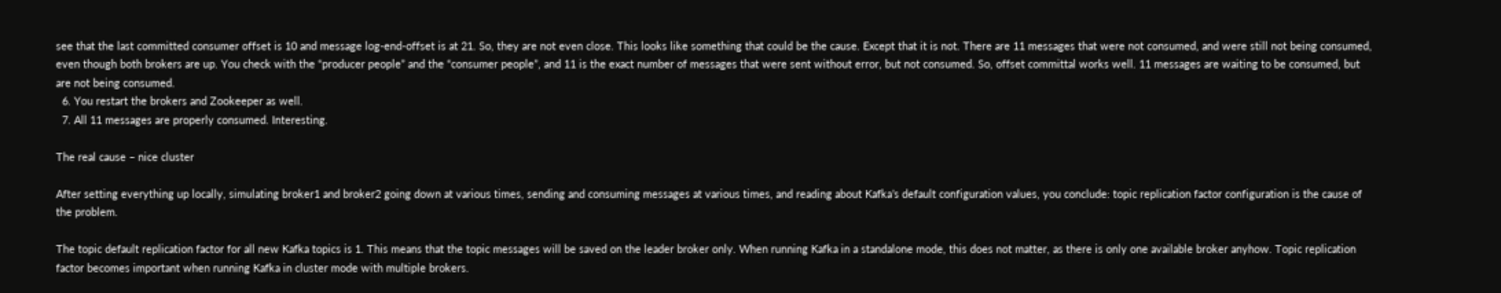see that the last committed consumer offset is 10 and message log-end-offset is at 21. So, they are not even close. This looks like something that could be the cause. Except that it is not. There are 11 messages that were not consumed, and were still not being consumed, even though both brokers are up. You check with the “producer people” and the “consumer people”, and 11 is the exact number of messages that were sent without error, but not consumed. So, offset committal works well. 11 messages are waiting to be consumed, but are not being consumed.
  6. You restart the brokers and Zookeeper as well.
  7. All 11 messages are properly consumed. Interesting.

The real cause – nice cluster

After setting everything up locally, simulating broker1 and broker2 going down at various times, sending and consuming messages at various times, and reading about Kafka’s default configuration values, you conclude: topic replication factor configuration is the cause of the problem.

The topic default replication factor for all new Kafka topics is 1. This means that the topic messages will be saved on the leader broker only. When running Kafka in a standalone mode, this does not matter, as there is only one available broker anyhow. Topic replication factor becomes important when running Kafka in cluster mode with multiple brokers.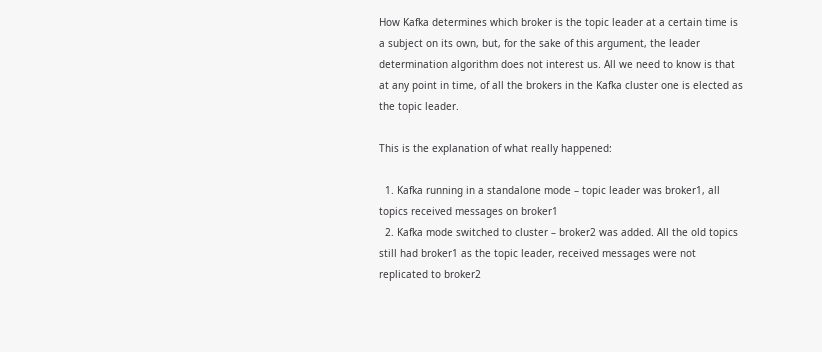How Kafka determines which broker is the topic leader at a certain time is a subject on its own, but, for the sake of this argument, the leader determination algorithm does not interest us. All we need to know is that at any point in time, of all the brokers in the Kafka cluster one is elected as the topic leader.

This is the explanation of what really happened:

  1. Kafka running in a standalone mode – topic leader was broker1, all topics received messages on broker1
  2. Kafka mode switched to cluster – broker2 was added. All the old topics still had broker1 as the topic leader, received messages were not replicated to broker2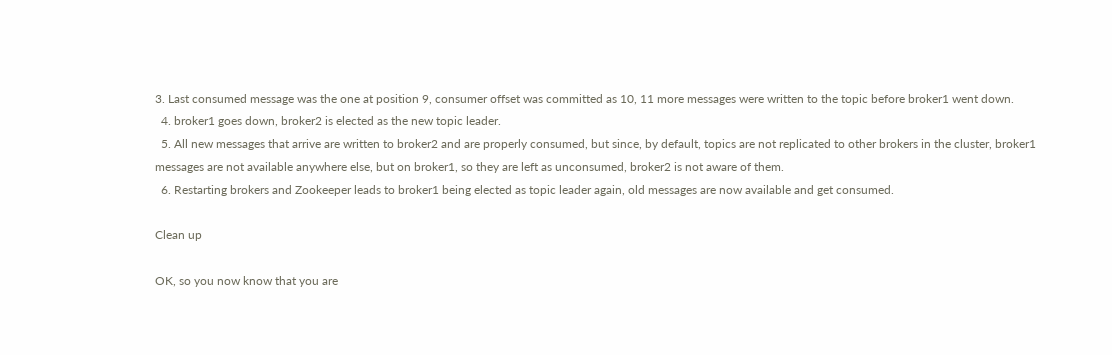3. Last consumed message was the one at position 9, consumer offset was committed as 10, 11 more messages were written to the topic before broker1 went down.
  4. broker1 goes down, broker2 is elected as the new topic leader.
  5. All new messages that arrive are written to broker2 and are properly consumed, but since, by default, topics are not replicated to other brokers in the cluster, broker1 messages are not available anywhere else, but on broker1, so they are left as unconsumed, broker2 is not aware of them.
  6. Restarting brokers and Zookeeper leads to broker1 being elected as topic leader again, old messages are now available and get consumed.

Clean up

OK, so you now know that you are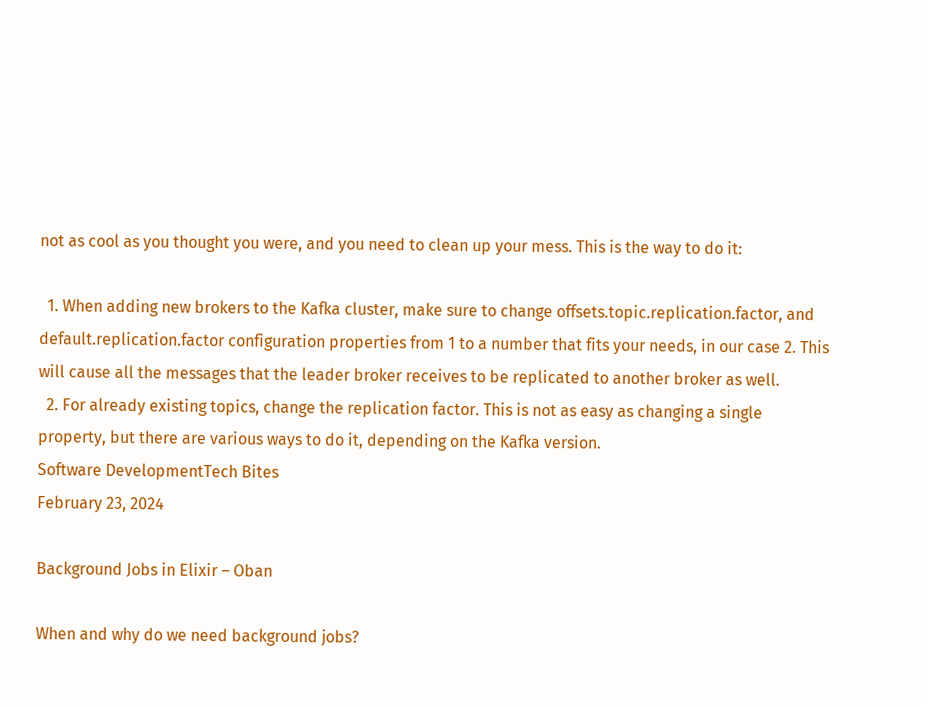not as cool as you thought you were, and you need to clean up your mess. This is the way to do it:

  1. When adding new brokers to the Kafka cluster, make sure to change offsets.topic.replication.factor, and default.replication.factor configuration properties from 1 to a number that fits your needs, in our case 2. This will cause all the messages that the leader broker receives to be replicated to another broker as well.
  2. For already existing topics, change the replication factor. This is not as easy as changing a single property, but there are various ways to do it, depending on the Kafka version.
Software DevelopmentTech Bites
February 23, 2024

Background Jobs in Elixir – Oban

When and why do we need background jobs?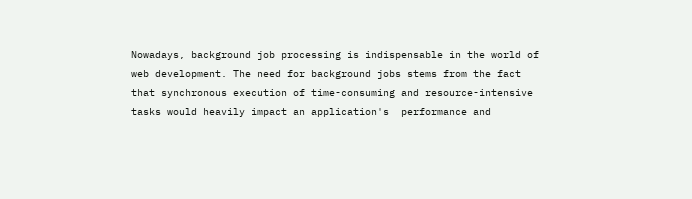Nowadays, background job processing is indispensable in the world of web development. The need for background jobs stems from the fact that synchronous execution of time-consuming and resource-intensive tasks would heavily impact an application's  performance and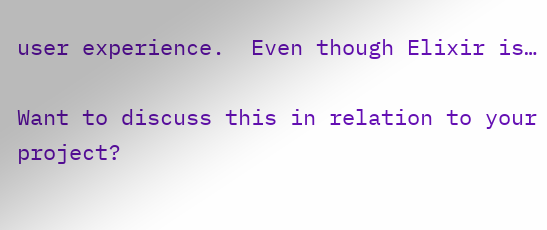user experience.  Even though Elixir is…

Want to discuss this in relation to your project?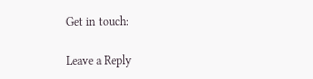Get in touch:

Leave a Reply